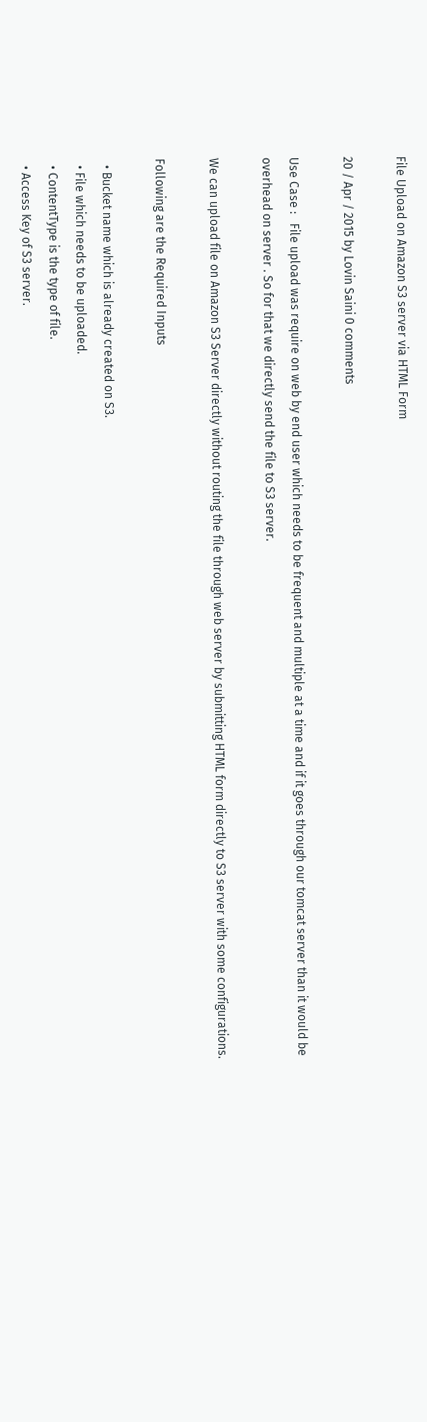File Upload on Amazon S3 server via HTML Form

20 / Apr / 2015 by Lovin Saini 0 comments

Use Case :   File upload was require on web by end user which needs to be frequent and multiple at a time and if it goes through our tomcat server than it would be overhead on server . So for that we directly send the file to S3 server.

We can upload file on Amazon S3 Server directly without routing the file through web server by submitting HTML form directly to S3 server with some configurations.

Following are the Required Inputs

  • Bucket name which is already created on S3.
  • File which needs to be uploaded.
  • ContentType is the type of file.
  • Access Key of S3 server.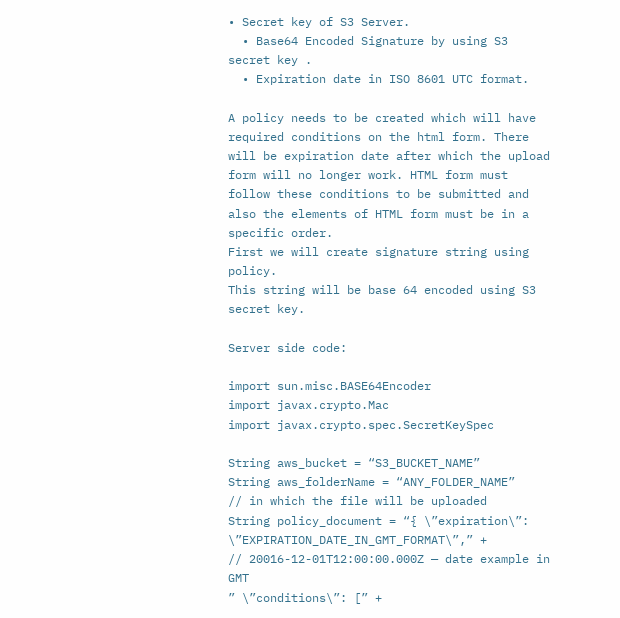• Secret key of S3 Server.
  • Base64 Encoded Signature by using S3 secret key .
  • Expiration date in ISO 8601 UTC format.

A policy needs to be created which will have required conditions on the html form. There will be expiration date after which the upload form will no longer work. HTML form must follow these conditions to be submitted and also the elements of HTML form must be in a specific order.
First we will create signature string using policy.
This string will be base 64 encoded using S3 secret key.

Server side code:

import sun.misc.BASE64Encoder
import javax.crypto.Mac
import javax.crypto.spec.SecretKeySpec

String aws_bucket = “S3_BUCKET_NAME”
String aws_folderName = “ANY_FOLDER_NAME”         // in which the file will be uploaded
String policy_document = “{ \”expiration\”: \”EXPIRATION_DATE_IN_GMT_FORMAT\”,” +            // 20016-12-01T12:00:00.000Z — date example in GMT
” \”conditions\”: [” +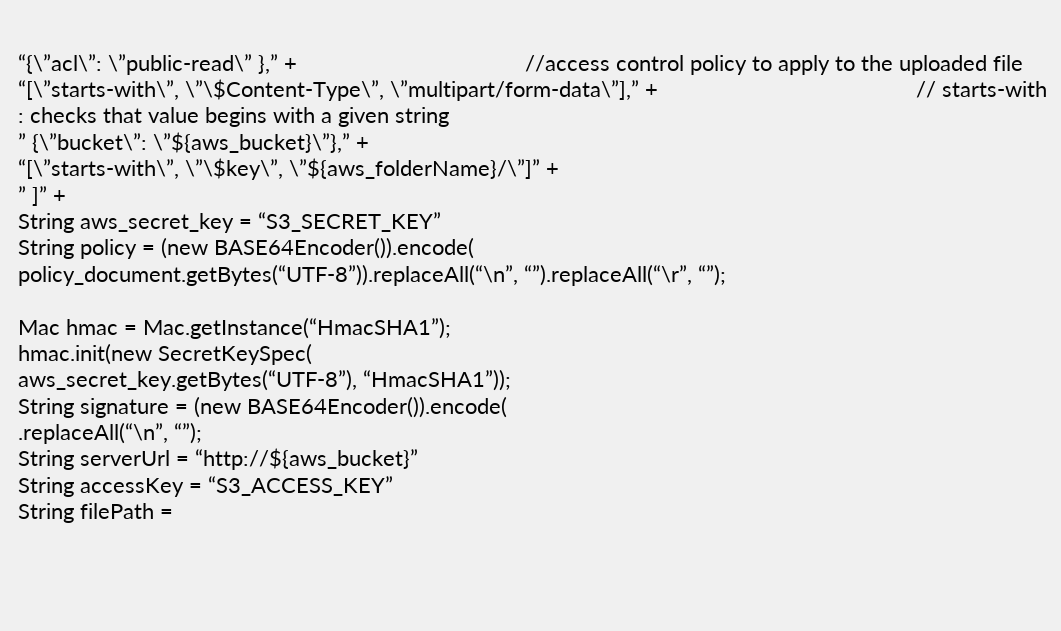“{\”acl\”: \”public-read\” },” +                                      //access control policy to apply to the uploaded file
“[\”starts-with\”, \”\$Content-Type\”, \”multipart/form-data\”],” +                                           // starts-with : checks that value begins with a given string
” {\”bucket\”: \”${aws_bucket}\”},” +
“[\”starts-with\”, \”\$key\”, \”${aws_folderName}/\”]” +
” ]” +
String aws_secret_key = “S3_SECRET_KEY”
String policy = (new BASE64Encoder()).encode(
policy_document.getBytes(“UTF-8”)).replaceAll(“\n”, “”).replaceAll(“\r”, “”);

Mac hmac = Mac.getInstance(“HmacSHA1”);
hmac.init(new SecretKeySpec(
aws_secret_key.getBytes(“UTF-8”), “HmacSHA1”));
String signature = (new BASE64Encoder()).encode(
.replaceAll(“\n”, “”);
String serverUrl = “http://${aws_bucket}”
String accessKey = “S3_ACCESS_KEY”
String filePath =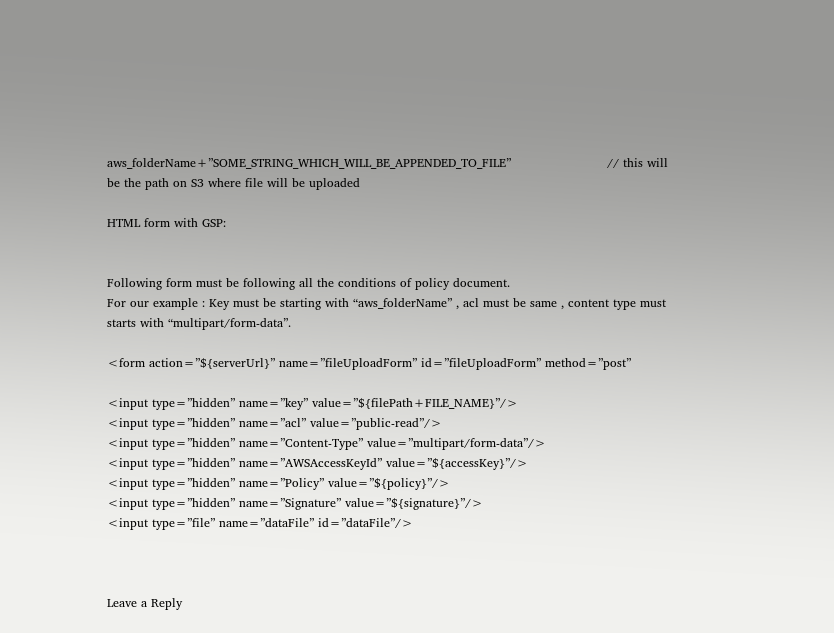aws_folderName+”SOME_STRING_WHICH_WILL_BE_APPENDED_TO_FILE”                        // this will be the path on S3 where file will be uploaded

HTML form with GSP:


Following form must be following all the conditions of policy document.
For our example : Key must be starting with “aws_folderName” , acl must be same , content type must starts with “multipart/form-data”.

<form action=”${serverUrl}” name=”fileUploadForm” id=”fileUploadForm” method=”post”

<input type=”hidden” name=”key” value=”${filePath+FILE_NAME}”/>
<input type=”hidden” name=”acl” value=”public-read”/>
<input type=”hidden” name=”Content-Type” value=”multipart/form-data”/>
<input type=”hidden” name=”AWSAccessKeyId” value=”${accessKey}”/>
<input type=”hidden” name=”Policy” value=”${policy}”/>
<input type=”hidden” name=”Signature” value=”${signature}”/>
<input type=”file” name=”dataFile” id=”dataFile”/>



Leave a Reply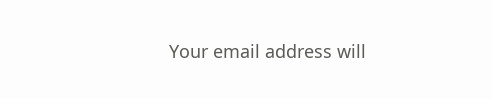Your email address will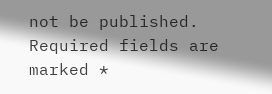not be published. Required fields are marked *